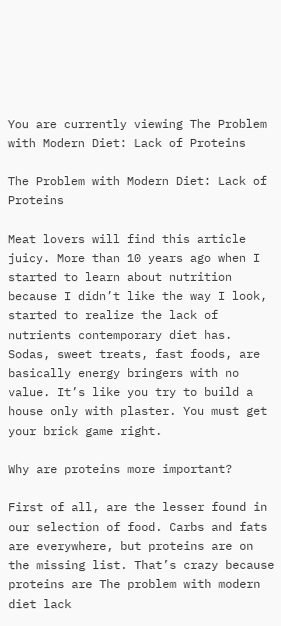You are currently viewing The Problem with Modern Diet: Lack of Proteins

The Problem with Modern Diet: Lack of Proteins

Meat lovers will find this article juicy. More than 10 years ago when I started to learn about nutrition because I didn’t like the way I look, started to realize the lack of nutrients contemporary diet has. Sodas, sweet treats, fast foods, are basically energy bringers with no value. It’s like you try to build a house only with plaster. You must get your brick game right.

Why are proteins more important?

First of all, are the lesser found in our selection of food. Carbs and fats are everywhere, but proteins are on the missing list. That’s crazy because proteins are The problem with modern diet lack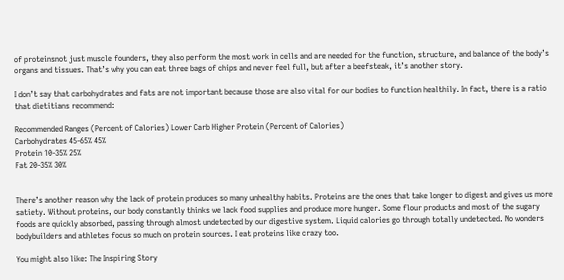of proteinsnot just muscle founders, they also perform the most work in cells and are needed for the function, structure, and balance of the body’s organs and tissues. That’s why you can eat three bags of chips and never feel full, but after a beefsteak, it’s another story.

I don’t say that carbohydrates and fats are not important because those are also vital for our bodies to function healthily. In fact, there is a ratio that dietitians recommend:

Recommended Ranges (Percent of Calories) Lower Carb Higher Protein (Percent of Calories)
Carbohydrates 45-65% 45%
Protein 10-35% 25%
Fat 20-35% 30%


There’s another reason why the lack of protein produces so many unhealthy habits. Proteins are the ones that take longer to digest and gives us more satiety. Without proteins, our body constantly thinks we lack food supplies and produce more hunger. Some flour products and most of the sugary foods are quickly absorbed, passing through almost undetected by our digestive system. Liquid calories go through totally undetected. No wonders bodybuilders and athletes focus so much on protein sources. I eat proteins like crazy too.

You might also like: The Inspiring Story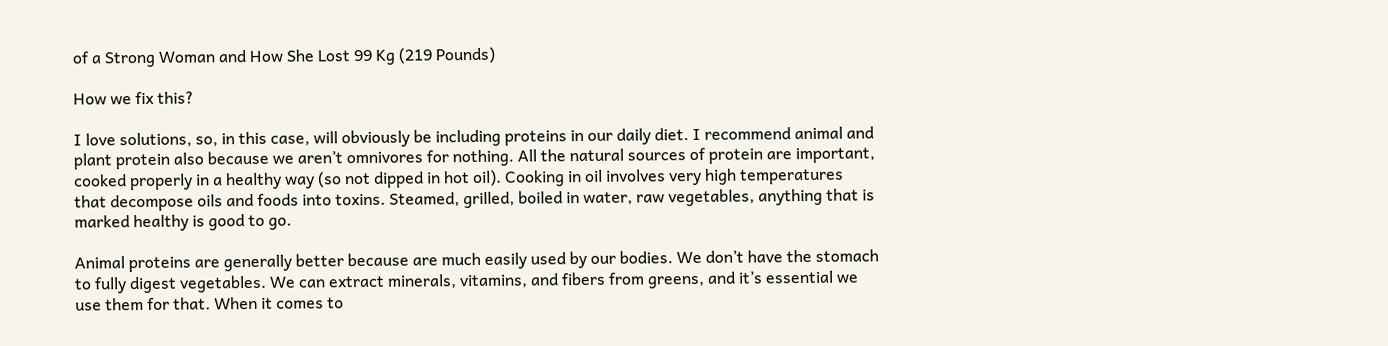of a Strong Woman and How She Lost 99 Kg (219 Pounds)

How we fix this?

I love solutions, so, in this case, will obviously be including proteins in our daily diet. I recommend animal and plant protein also because we aren’t omnivores for nothing. All the natural sources of protein are important, cooked properly in a healthy way (so not dipped in hot oil). Cooking in oil involves very high temperatures that decompose oils and foods into toxins. Steamed, grilled, boiled in water, raw vegetables, anything that is marked healthy is good to go.

Animal proteins are generally better because are much easily used by our bodies. We don’t have the stomach to fully digest vegetables. We can extract minerals, vitamins, and fibers from greens, and it’s essential we use them for that. When it comes to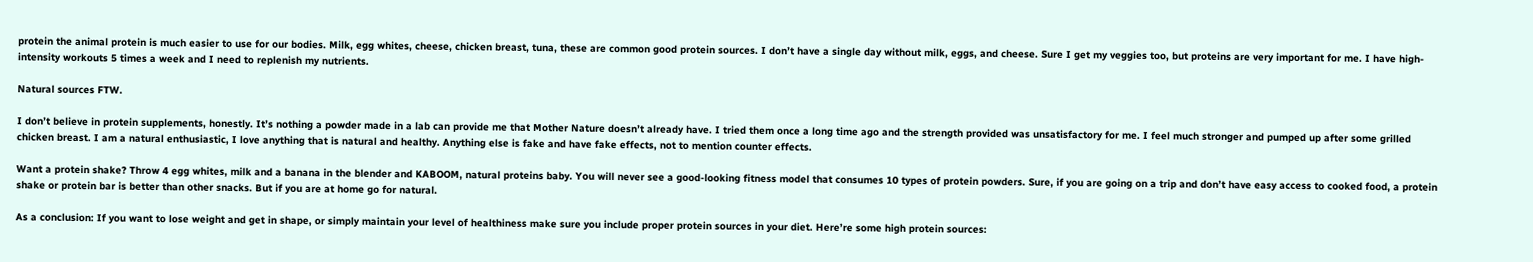protein the animal protein is much easier to use for our bodies. Milk, egg whites, cheese, chicken breast, tuna, these are common good protein sources. I don’t have a single day without milk, eggs, and cheese. Sure I get my veggies too, but proteins are very important for me. I have high-intensity workouts 5 times a week and I need to replenish my nutrients.

Natural sources FTW.

I don’t believe in protein supplements, honestly. It’s nothing a powder made in a lab can provide me that Mother Nature doesn’t already have. I tried them once a long time ago and the strength provided was unsatisfactory for me. I feel much stronger and pumped up after some grilled chicken breast. I am a natural enthusiastic, I love anything that is natural and healthy. Anything else is fake and have fake effects, not to mention counter effects.

Want a protein shake? Throw 4 egg whites, milk and a banana in the blender and KABOOM, natural proteins baby. You will never see a good-looking fitness model that consumes 10 types of protein powders. Sure, if you are going on a trip and don’t have easy access to cooked food, a protein shake or protein bar is better than other snacks. But if you are at home go for natural.

As a conclusion: If you want to lose weight and get in shape, or simply maintain your level of healthiness make sure you include proper protein sources in your diet. Here’re some high protein sources: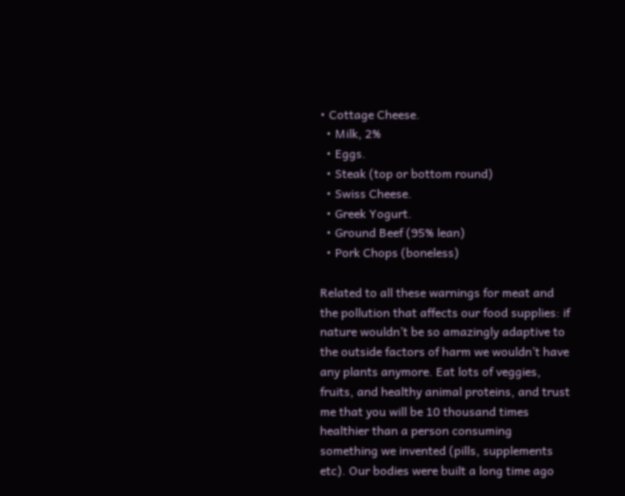• Cottage Cheese.
  • Milk, 2%
  • Eggs.
  • Steak (top or bottom round)
  • Swiss Cheese.
  • Greek Yogurt.
  • Ground Beef (95% lean)
  • Pork Chops (boneless)

Related to all these warnings for meat and the pollution that affects our food supplies: if nature wouldn’t be so amazingly adaptive to the outside factors of harm we wouldn’t have any plants anymore. Eat lots of veggies, fruits, and healthy animal proteins, and trust me that you will be 10 thousand times healthier than a person consuming something we invented (pills, supplements etc). Our bodies were built a long time ago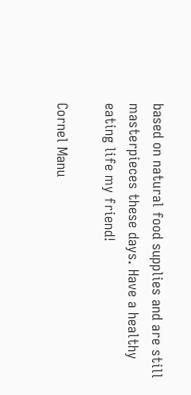based on natural food supplies and are still masterpieces these days. Have a healthy eating life my friend!

Cornel Manu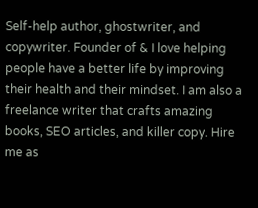Self-help author, ghostwriter, and copywriter. Founder of & I love helping people have a better life by improving their health and their mindset. I am also a freelance writer that crafts amazing books, SEO articles, and killer copy. Hire me as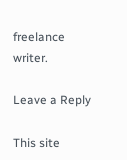freelance writer.

Leave a Reply

This site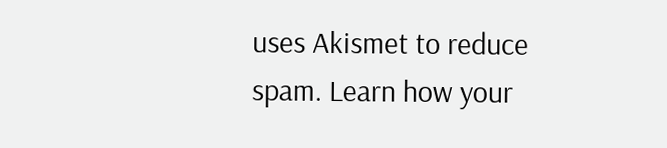uses Akismet to reduce spam. Learn how your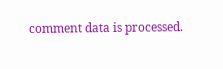comment data is processed.